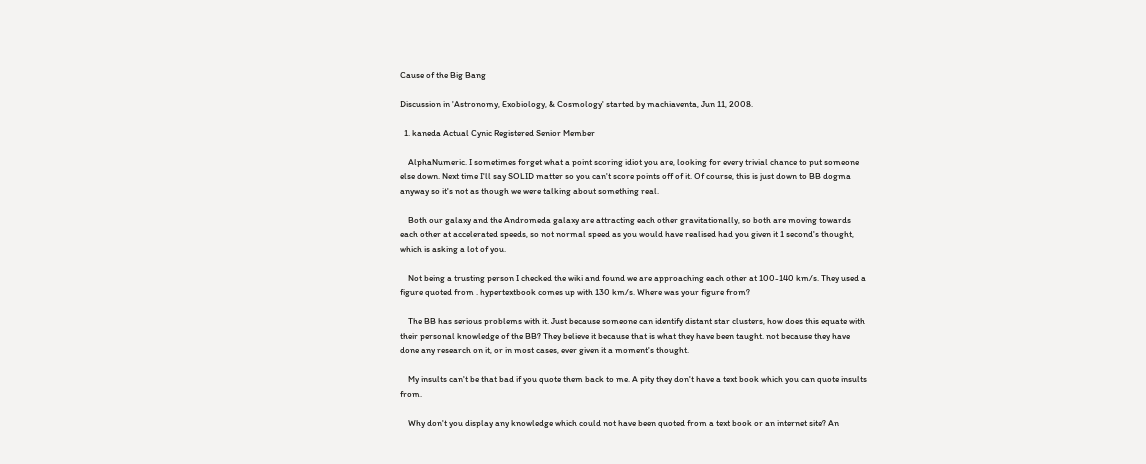Cause of the Big Bang

Discussion in 'Astronomy, Exobiology, & Cosmology' started by machiaventa, Jun 11, 2008.

  1. kaneda Actual Cynic Registered Senior Member

    AlphaNumeric. I sometimes forget what a point scoring idiot you are, looking for every trivial chance to put someone else down. Next time I'll say SOLID matter so you can't score points off of it. Of course, this is just down to BB dogma anyway so it's not as though we were talking about something real.

    Both our galaxy and the Andromeda galaxy are attracting each other gravitationally, so both are moving towards each other at accelerated speeds, so not normal speed as you would have realised had you given it 1 second's thought, which is asking a lot of you.

    Not being a trusting person I checked the wiki and found we are approaching each other at 100-140 km/s. They used a figure quoted from . hypertextbook comes up with 130 km/s. Where was your figure from?

    The BB has serious problems with it. Just because someone can identify distant star clusters, how does this equate with their personal knowledge of the BB? They believe it because that is what they have been taught. not because they have done any research on it, or in most cases, ever given it a moment's thought.

    My insults can't be that bad if you quote them back to me. A pity they don't have a text book which you can quote insults from.

    Why don't you display any knowledge which could not have been quoted from a text book or an internet site? An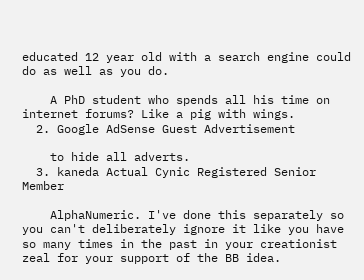educated 12 year old with a search engine could do as well as you do.

    A PhD student who spends all his time on internet forums? Like a pig with wings.
  2. Google AdSense Guest Advertisement

    to hide all adverts.
  3. kaneda Actual Cynic Registered Senior Member

    AlphaNumeric. I've done this separately so you can't deliberately ignore it like you have so many times in the past in your creationist zeal for your support of the BB idea.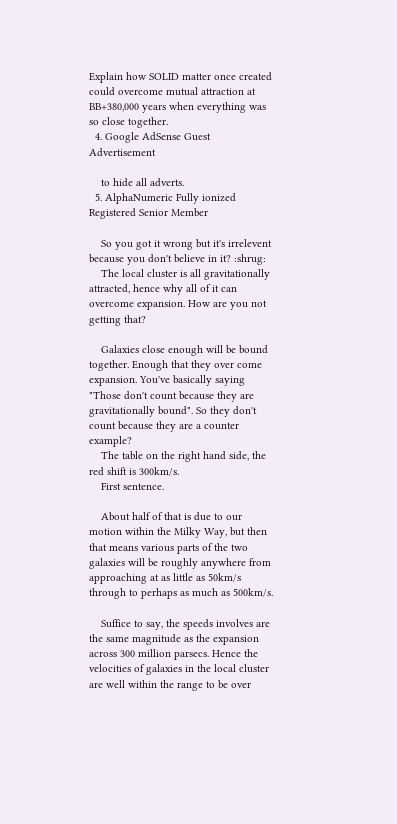Explain how SOLID matter once created could overcome mutual attraction at BB+380,000 years when everything was so close together.
  4. Google AdSense Guest Advertisement

    to hide all adverts.
  5. AlphaNumeric Fully ionized Registered Senior Member

    So you got it wrong but it's irrelevent because you don't believe in it? :shrug:
    The local cluster is all gravitationally attracted, hence why all of it can overcome expansion. How are you not getting that?

    Galaxies close enough will be bound together. Enough that they over come expansion. You've basically saying "Those don't count because they are gravitationally bound". So they don't count because they are a counter example?
    The table on the right hand side, the red shift is 300km/s.
    First sentence.

    About half of that is due to our motion within the Milky Way, but then that means various parts of the two galaxies will be roughly anywhere from approaching at as little as 50km/s through to perhaps as much as 500km/s.

    Suffice to say, the speeds involves are the same magnitude as the expansion across 300 million parsecs. Hence the velocities of galaxies in the local cluster are well within the range to be over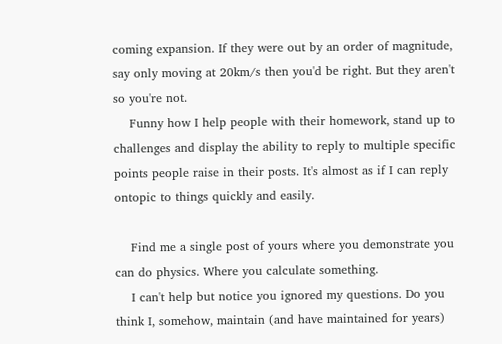coming expansion. If they were out by an order of magnitude, say only moving at 20km/s then you'd be right. But they aren't so you're not.
    Funny how I help people with their homework, stand up to challenges and display the ability to reply to multiple specific points people raise in their posts. It's almost as if I can reply ontopic to things quickly and easily.

    Find me a single post of yours where you demonstrate you can do physics. Where you calculate something.
    I can't help but notice you ignored my questions. Do you think I, somehow, maintain (and have maintained for years)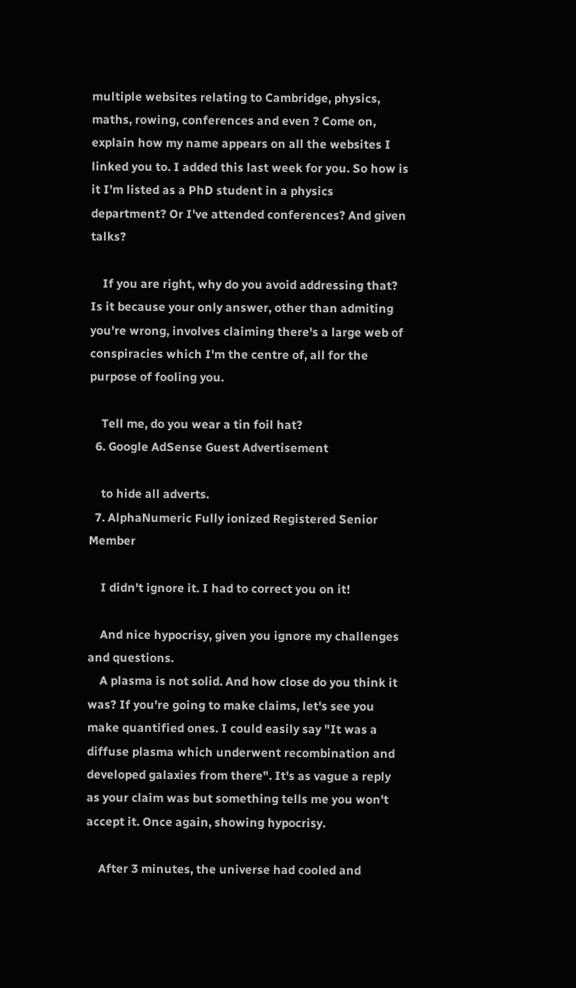multiple websites relating to Cambridge, physics, maths, rowing, conferences and even ? Come on, explain how my name appears on all the websites I linked you to. I added this last week for you. So how is it I'm listed as a PhD student in a physics department? Or I've attended conferences? And given talks?

    If you are right, why do you avoid addressing that? Is it because your only answer, other than admiting you're wrong, involves claiming there's a large web of conspiracies which I'm the centre of, all for the purpose of fooling you.

    Tell me, do you wear a tin foil hat?
  6. Google AdSense Guest Advertisement

    to hide all adverts.
  7. AlphaNumeric Fully ionized Registered Senior Member

    I didn't ignore it. I had to correct you on it!

    And nice hypocrisy, given you ignore my challenges and questions.
    A plasma is not solid. And how close do you think it was? If you're going to make claims, let's see you make quantified ones. I could easily say "It was a diffuse plasma which underwent recombination and developed galaxies from there". It's as vague a reply as your claim was but something tells me you won't accept it. Once again, showing hypocrisy.

    After 3 minutes, the universe had cooled and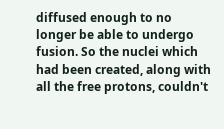diffused enough to no longer be able to undergo fusion. So the nuclei which had been created, along with all the free protons, couldn't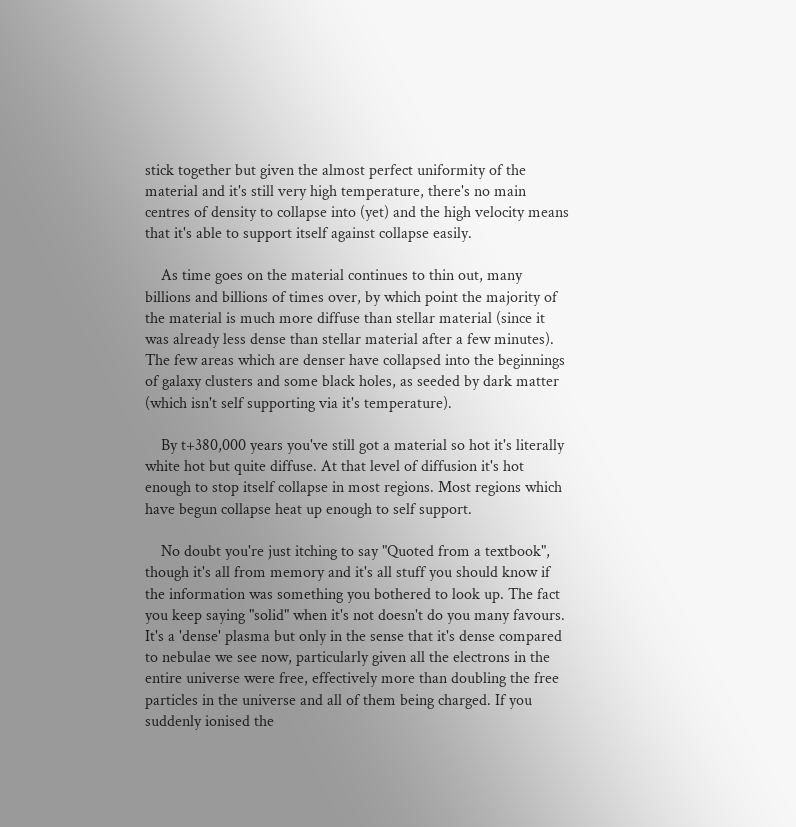stick together but given the almost perfect uniformity of the material and it's still very high temperature, there's no main centres of density to collapse into (yet) and the high velocity means that it's able to support itself against collapse easily.

    As time goes on the material continues to thin out, many billions and billions of times over, by which point the majority of the material is much more diffuse than stellar material (since it was already less dense than stellar material after a few minutes). The few areas which are denser have collapsed into the beginnings of galaxy clusters and some black holes, as seeded by dark matter (which isn't self supporting via it's temperature).

    By t+380,000 years you've still got a material so hot it's literally white hot but quite diffuse. At that level of diffusion it's hot enough to stop itself collapse in most regions. Most regions which have begun collapse heat up enough to self support.

    No doubt you're just itching to say "Quoted from a textbook", though it's all from memory and it's all stuff you should know if the information was something you bothered to look up. The fact you keep saying "solid" when it's not doesn't do you many favours. It's a 'dense' plasma but only in the sense that it's dense compared to nebulae we see now, particularly given all the electrons in the entire universe were free, effectively more than doubling the free particles in the universe and all of them being charged. If you suddenly ionised the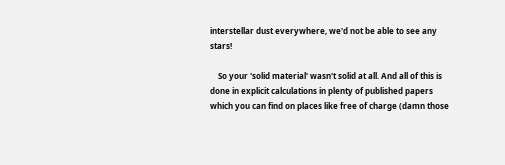interstellar dust everywhere, we'd not be able to see any stars!

    So your 'solid material' wasn't solid at all. And all of this is done in explicit calculations in plenty of published papers which you can find on places like free of charge (damn those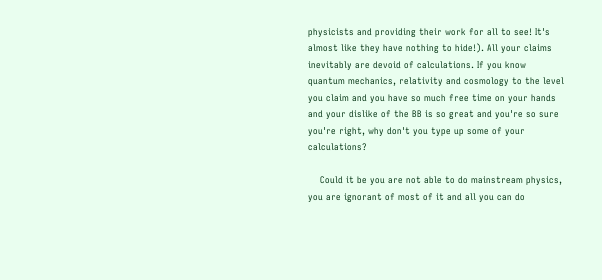physicists and providing their work for all to see! It's almost like they have nothing to hide!). All your claims inevitably are devoid of calculations. If you know quantum mechanics, relativity and cosmology to the level you claim and you have so much free time on your hands and your dislike of the BB is so great and you're so sure you're right, why don't you type up some of your calculations?

    Could it be you are not able to do mainstream physics, you are ignorant of most of it and all you can do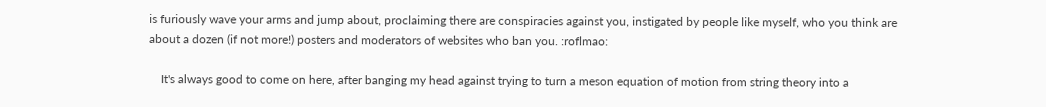is furiously wave your arms and jump about, proclaiming there are conspiracies against you, instigated by people like myself, who you think are about a dozen (if not more!) posters and moderators of websites who ban you. :roflmao:

    It's always good to come on here, after banging my head against trying to turn a meson equation of motion from string theory into a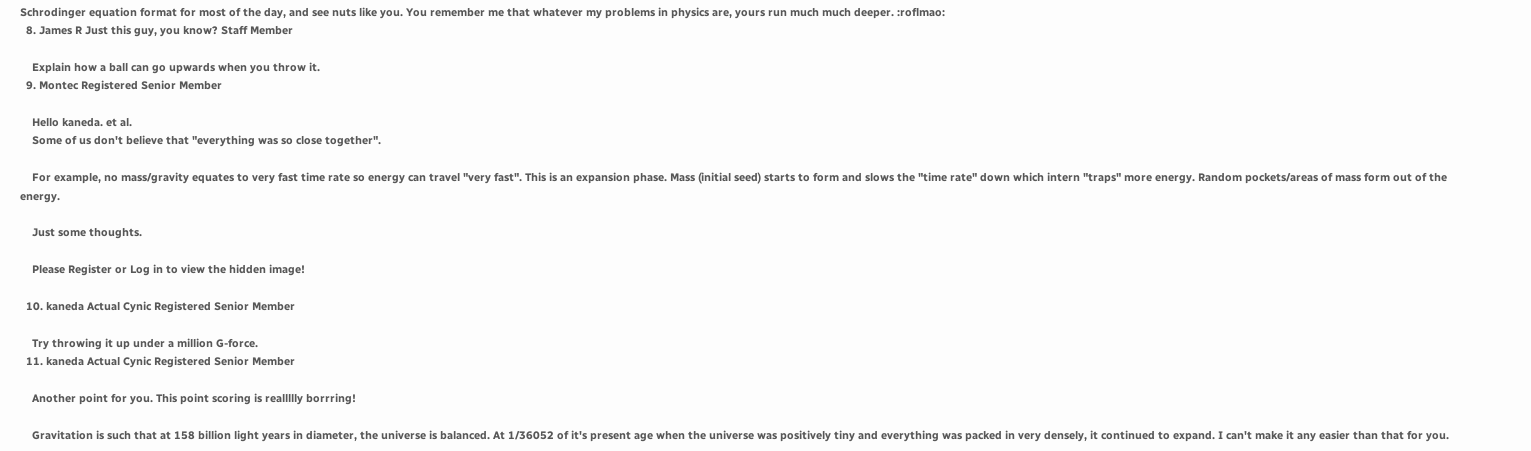Schrodinger equation format for most of the day, and see nuts like you. You remember me that whatever my problems in physics are, yours run much much deeper. :roflmao:
  8. James R Just this guy, you know? Staff Member

    Explain how a ball can go upwards when you throw it.
  9. Montec Registered Senior Member

    Hello kaneda. et al.
    Some of us don't believe that "everything was so close together".

    For example, no mass/gravity equates to very fast time rate so energy can travel "very fast". This is an expansion phase. Mass (initial seed) starts to form and slows the "time rate" down which intern "traps" more energy. Random pockets/areas of mass form out of the energy.

    Just some thoughts.

    Please Register or Log in to view the hidden image!

  10. kaneda Actual Cynic Registered Senior Member

    Try throwing it up under a million G-force.
  11. kaneda Actual Cynic Registered Senior Member

    Another point for you. This point scoring is reallllly borrring!

    Gravitation is such that at 158 billion light years in diameter, the universe is balanced. At 1/36052 of it's present age when the universe was positively tiny and everything was packed in very densely, it continued to expand. I can't make it any easier than that for you.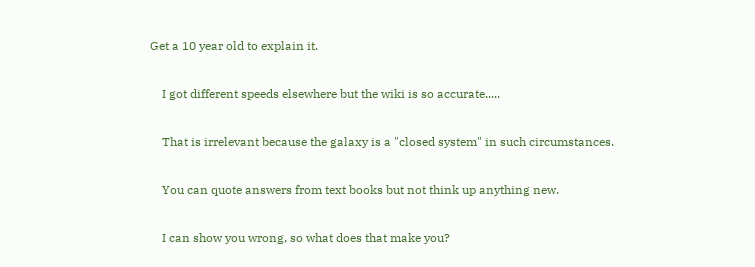Get a 10 year old to explain it.

    I got different speeds elsewhere but the wiki is so accurate.....

    That is irrelevant because the galaxy is a "closed system" in such circumstances.

    You can quote answers from text books but not think up anything new.

    I can show you wrong, so what does that make you?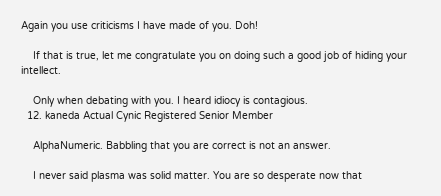Again you use criticisms I have made of you. Doh!

    If that is true, let me congratulate you on doing such a good job of hiding your intellect.

    Only when debating with you. I heard idiocy is contagious.
  12. kaneda Actual Cynic Registered Senior Member

    AlphaNumeric. Babbling that you are correct is not an answer.

    I never said plasma was solid matter. You are so desperate now that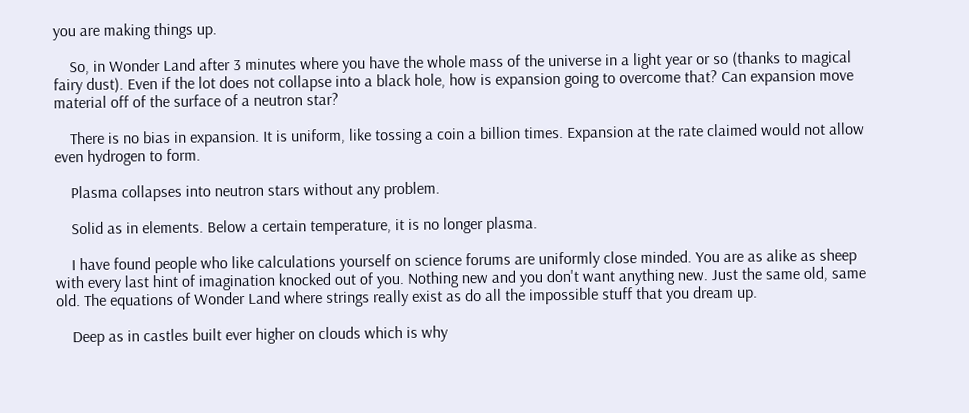you are making things up.

    So, in Wonder Land after 3 minutes where you have the whole mass of the universe in a light year or so (thanks to magical fairy dust). Even if the lot does not collapse into a black hole, how is expansion going to overcome that? Can expansion move material off of the surface of a neutron star?

    There is no bias in expansion. It is uniform, like tossing a coin a billion times. Expansion at the rate claimed would not allow even hydrogen to form.

    Plasma collapses into neutron stars without any problem.

    Solid as in elements. Below a certain temperature, it is no longer plasma.

    I have found people who like calculations yourself on science forums are uniformly close minded. You are as alike as sheep with every last hint of imagination knocked out of you. Nothing new and you don't want anything new. Just the same old, same old. The equations of Wonder Land where strings really exist as do all the impossible stuff that you dream up.

    Deep as in castles built ever higher on clouds which is why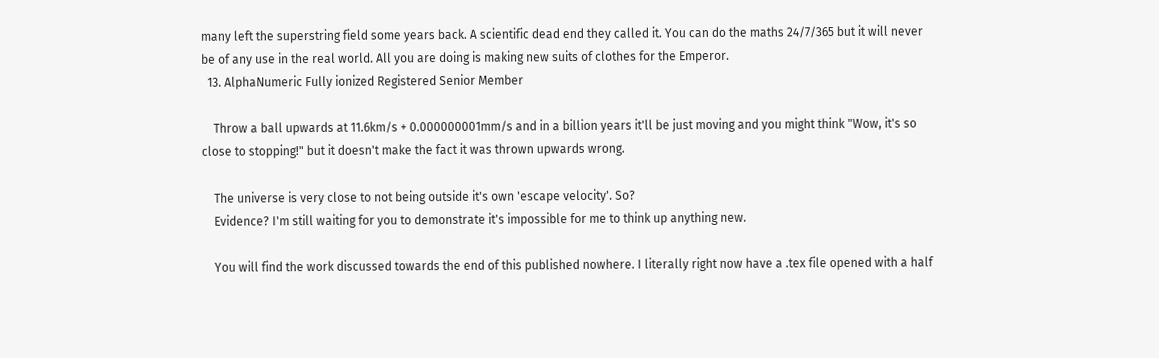many left the superstring field some years back. A scientific dead end they called it. You can do the maths 24/7/365 but it will never be of any use in the real world. All you are doing is making new suits of clothes for the Emperor.
  13. AlphaNumeric Fully ionized Registered Senior Member

    Throw a ball upwards at 11.6km/s + 0.000000001mm/s and in a billion years it'll be just moving and you might think "Wow, it's so close to stopping!" but it doesn't make the fact it was thrown upwards wrong.

    The universe is very close to not being outside it's own 'escape velocity'. So?
    Evidence? I'm still waiting for you to demonstrate it's impossible for me to think up anything new.

    You will find the work discussed towards the end of this published nowhere. I literally right now have a .tex file opened with a half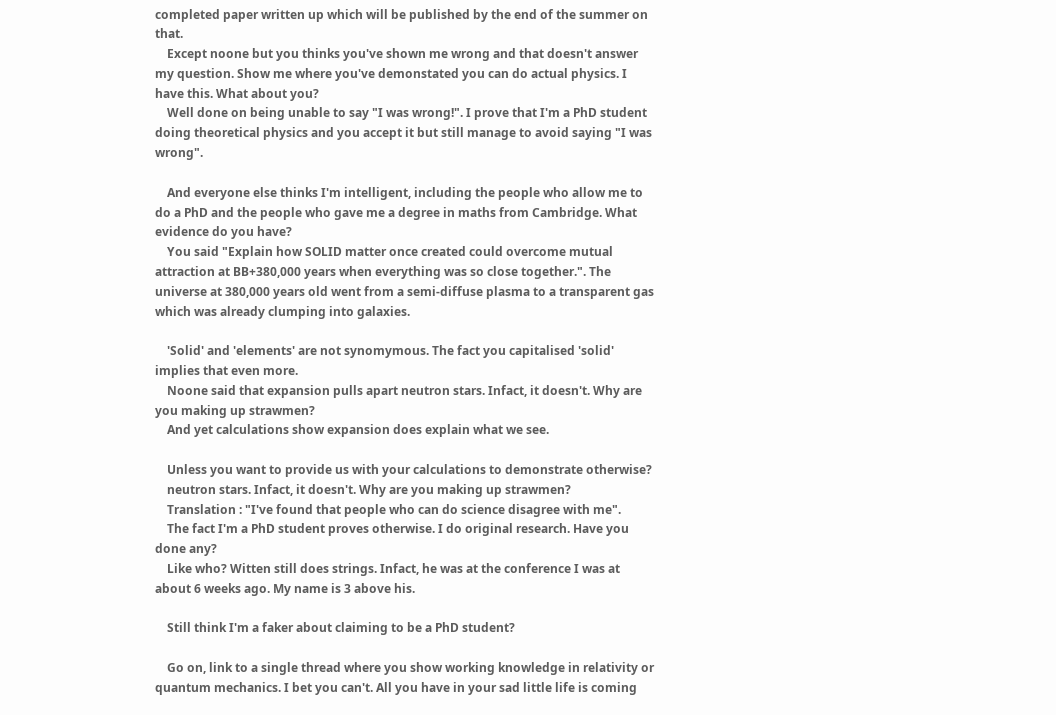completed paper written up which will be published by the end of the summer on that.
    Except noone but you thinks you've shown me wrong and that doesn't answer my question. Show me where you've demonstated you can do actual physics. I have this. What about you?
    Well done on being unable to say "I was wrong!". I prove that I'm a PhD student doing theoretical physics and you accept it but still manage to avoid saying "I was wrong".

    And everyone else thinks I'm intelligent, including the people who allow me to do a PhD and the people who gave me a degree in maths from Cambridge. What evidence do you have?
    You said "Explain how SOLID matter once created could overcome mutual attraction at BB+380,000 years when everything was so close together.". The universe at 380,000 years old went from a semi-diffuse plasma to a transparent gas which was already clumping into galaxies.

    'Solid' and 'elements' are not synomymous. The fact you capitalised 'solid' implies that even more.
    Noone said that expansion pulls apart neutron stars. Infact, it doesn't. Why are you making up strawmen?
    And yet calculations show expansion does explain what we see.

    Unless you want to provide us with your calculations to demonstrate otherwise?
    neutron stars. Infact, it doesn't. Why are you making up strawmen?
    Translation : "I've found that people who can do science disagree with me".
    The fact I'm a PhD student proves otherwise. I do original research. Have you done any?
    Like who? Witten still does strings. Infact, he was at the conference I was at about 6 weeks ago. My name is 3 above his.

    Still think I'm a faker about claiming to be a PhD student?

    Go on, link to a single thread where you show working knowledge in relativity or quantum mechanics. I bet you can't. All you have in your sad little life is coming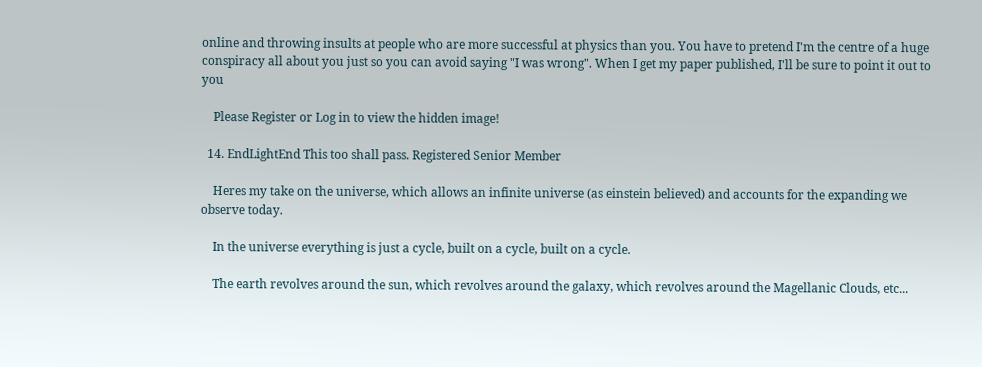online and throwing insults at people who are more successful at physics than you. You have to pretend I'm the centre of a huge conspiracy all about you just so you can avoid saying "I was wrong". When I get my paper published, I'll be sure to point it out to you

    Please Register or Log in to view the hidden image!

  14. EndLightEnd This too shall pass. Registered Senior Member

    Heres my take on the universe, which allows an infinite universe (as einstein believed) and accounts for the expanding we observe today.

    In the universe everything is just a cycle, built on a cycle, built on a cycle.

    The earth revolves around the sun, which revolves around the galaxy, which revolves around the Magellanic Clouds, etc...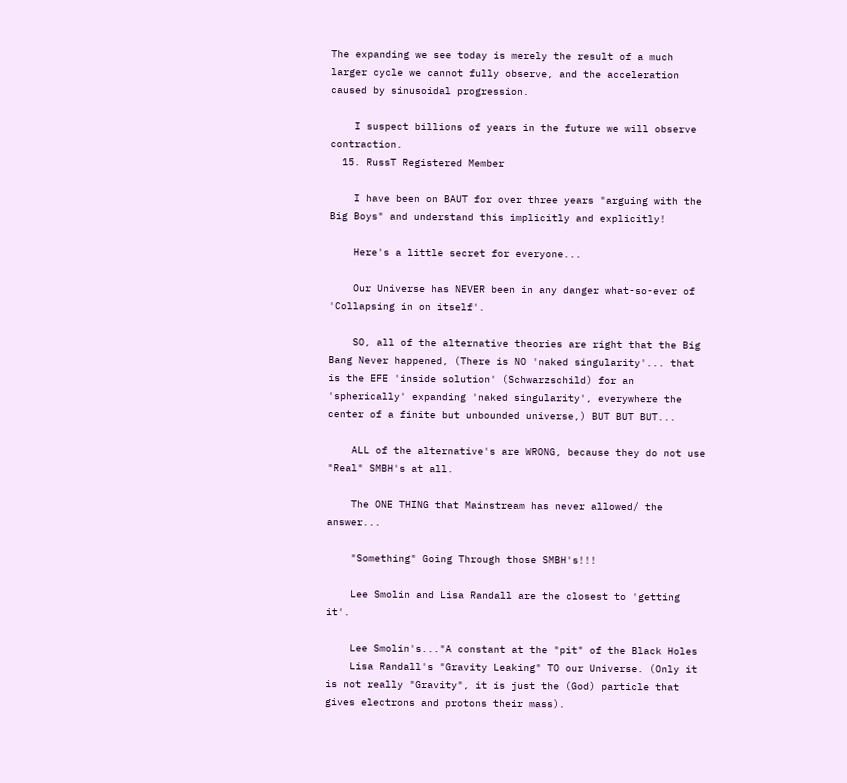The expanding we see today is merely the result of a much larger cycle we cannot fully observe, and the acceleration caused by sinusoidal progression.

    I suspect billions of years in the future we will observe contraction.
  15. RussT Registered Member

    I have been on BAUT for over three years "arguing with the Big Boys" and understand this implicitly and explicitly!

    Here's a little secret for everyone...

    Our Universe has NEVER been in any danger what-so-ever of 'Collapsing in on itself'.

    SO, all of the alternative theories are right that the Big Bang Never happened, (There is NO 'naked singularity'... that is the EFE 'inside solution' (Schwarzschild) for an 'spherically' expanding 'naked singularity', everywhere the center of a finite but unbounded universe,) BUT BUT BUT...

    ALL of the alternative's are WRONG, because they do not use "Real" SMBH's at all.

    The ONE THING that Mainstream has never allowed/ the answer...

    "Something" Going Through those SMBH's!!!

    Lee Smolin and Lisa Randall are the closest to 'getting it'.

    Lee Smolin's..."A constant at the "pit" of the Black Holes
    Lisa Randall's "Gravity Leaking" TO our Universe. (Only it is not really "Gravity", it is just the (God) particle that gives electrons and protons their mass).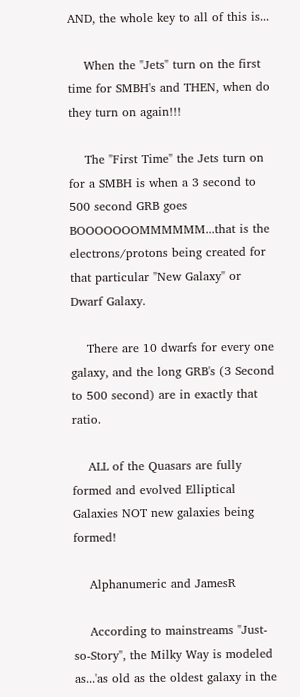AND, the whole key to all of this is...

    When the "Jets" turn on the first time for SMBH's and THEN, when do they turn on again!!!

    The "First Time" the Jets turn on for a SMBH is when a 3 second to 500 second GRB goes BOOOOOOOMMMMMM...that is the electrons/protons being created for that particular "New Galaxy" or Dwarf Galaxy.

    There are 10 dwarfs for every one galaxy, and the long GRB's (3 Second to 500 second) are in exactly that ratio.

    ALL of the Quasars are fully formed and evolved Elliptical Galaxies NOT new galaxies being formed!

    Alphanumeric and JamesR

    According to mainstreams "Just-so-Story", the Milky Way is modeled as...'as old as the oldest galaxy in the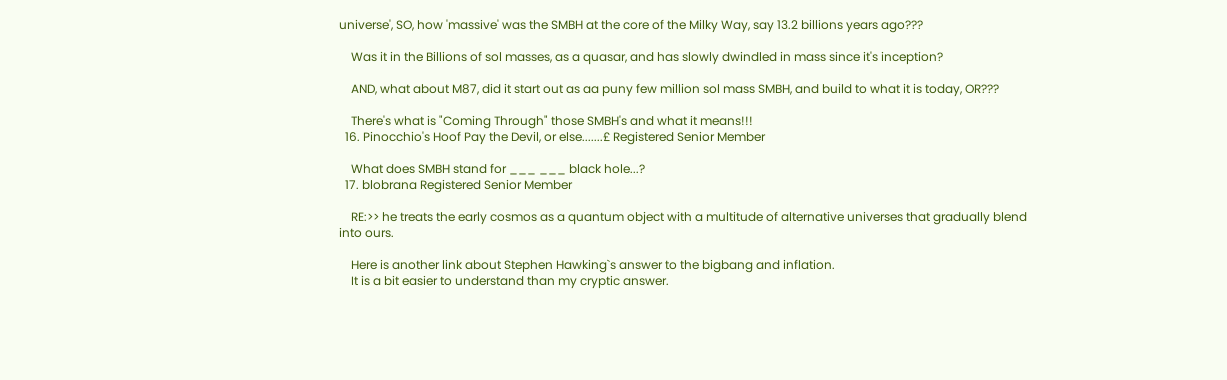universe', SO, how 'massive' was the SMBH at the core of the Milky Way, say 13.2 billions years ago???

    Was it in the Billions of sol masses, as a quasar, and has slowly dwindled in mass since it's inception?

    AND, what about M87, did it start out as aa puny few million sol mass SMBH, and build to what it is today, OR???

    There's what is "Coming Through" those SMBH's and what it means!!!
  16. Pinocchio's Hoof Pay the Devil, or else.......£ Registered Senior Member

    What does SMBH stand for ___ ___ black hole...?
  17. blobrana Registered Senior Member

    RE:>> he treats the early cosmos as a quantum object with a multitude of alternative universes that gradually blend into ours.

    Here is another link about Stephen Hawking`s answer to the bigbang and inflation.
    It is a bit easier to understand than my cryptic answer.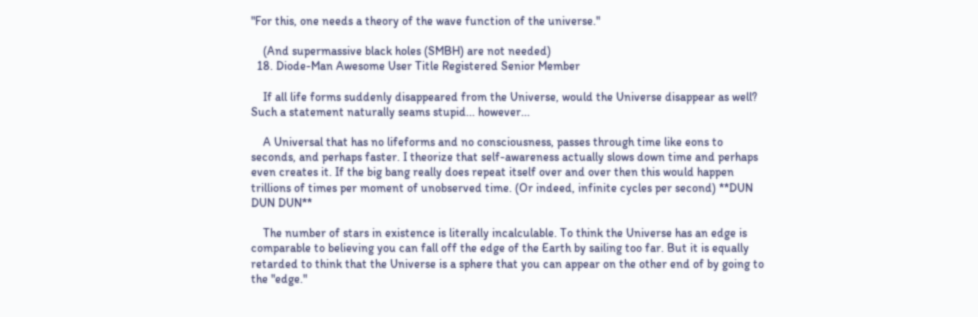"For this, one needs a theory of the wave function of the universe."

    (And supermassive black holes (SMBH) are not needed)
  18. Diode-Man Awesome User Title Registered Senior Member

    If all life forms suddenly disappeared from the Universe, would the Universe disappear as well? Such a statement naturally seams stupid... however...

    A Universal that has no lifeforms and no consciousness, passes through time like eons to seconds, and perhaps faster. I theorize that self-awareness actually slows down time and perhaps even creates it. If the big bang really does repeat itself over and over then this would happen trillions of times per moment of unobserved time. (Or indeed, infinite cycles per second) **DUN DUN DUN**

    The number of stars in existence is literally incalculable. To think the Universe has an edge is comparable to believing you can fall off the edge of the Earth by sailing too far. But it is equally retarded to think that the Universe is a sphere that you can appear on the other end of by going to the "edge."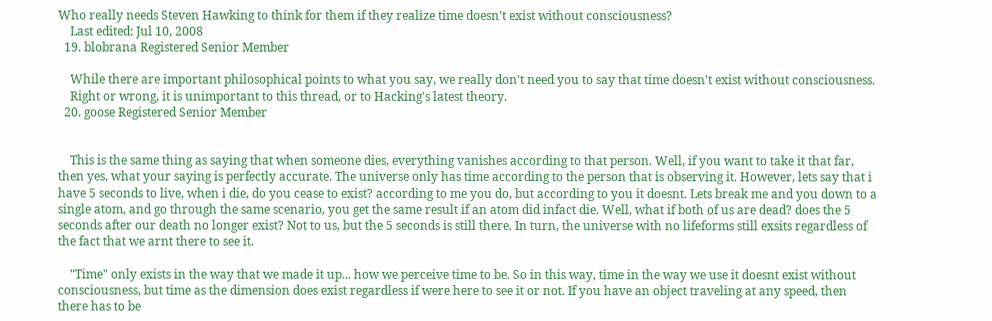Who really needs Steven Hawking to think for them if they realize time doesn't exist without consciousness?
    Last edited: Jul 10, 2008
  19. blobrana Registered Senior Member

    While there are important philosophical points to what you say, we really don't need you to say that time doesn't exist without consciousness.
    Right or wrong, it is unimportant to this thread, or to Hacking's latest theory.
  20. goose Registered Senior Member


    This is the same thing as saying that when someone dies, everything vanishes according to that person. Well, if you want to take it that far, then yes, what your saying is perfectly accurate. The universe only has time according to the person that is observing it. However, lets say that i have 5 seconds to live, when i die, do you cease to exist? according to me you do, but according to you it doesnt. Lets break me and you down to a single atom, and go through the same scenario, you get the same result if an atom did infact die. Well, what if both of us are dead? does the 5 seconds after our death no longer exist? Not to us, but the 5 seconds is still there. In turn, the universe with no lifeforms still exsits regardless of the fact that we arnt there to see it.

    "Time" only exists in the way that we made it up... how we perceive time to be. So in this way, time in the way we use it doesnt exist without consciousness, but time as the dimension does exist regardless if were here to see it or not. If you have an object traveling at any speed, then there has to be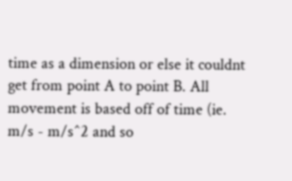time as a dimension or else it couldnt get from point A to point B. All movement is based off of time (ie. m/s - m/s^2 and so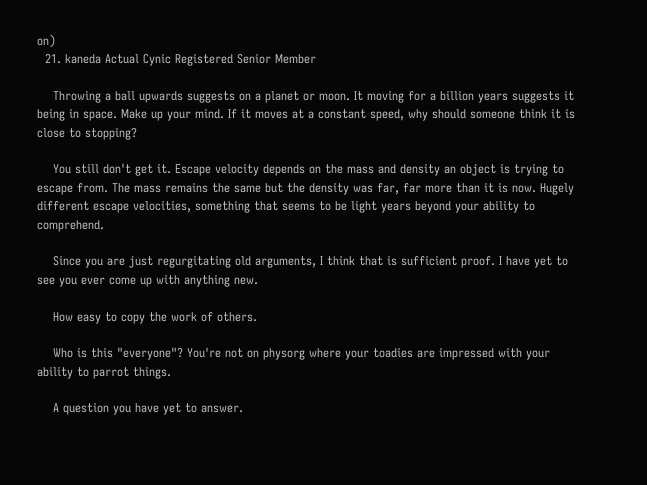on)
  21. kaneda Actual Cynic Registered Senior Member

    Throwing a ball upwards suggests on a planet or moon. It moving for a billion years suggests it being in space. Make up your mind. If it moves at a constant speed, why should someone think it is close to stopping?

    You still don't get it. Escape velocity depends on the mass and density an object is trying to escape from. The mass remains the same but the density was far, far more than it is now. Hugely different escape velocities, something that seems to be light years beyond your ability to comprehend.

    Since you are just regurgitating old arguments, I think that is sufficient proof. I have yet to see you ever come up with anything new.

    How easy to copy the work of others.

    Who is this "everyone"? You're not on physorg where your toadies are impressed with your ability to parrot things.

    A question you have yet to answer.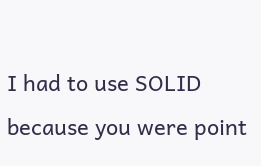I had to use SOLID because you were point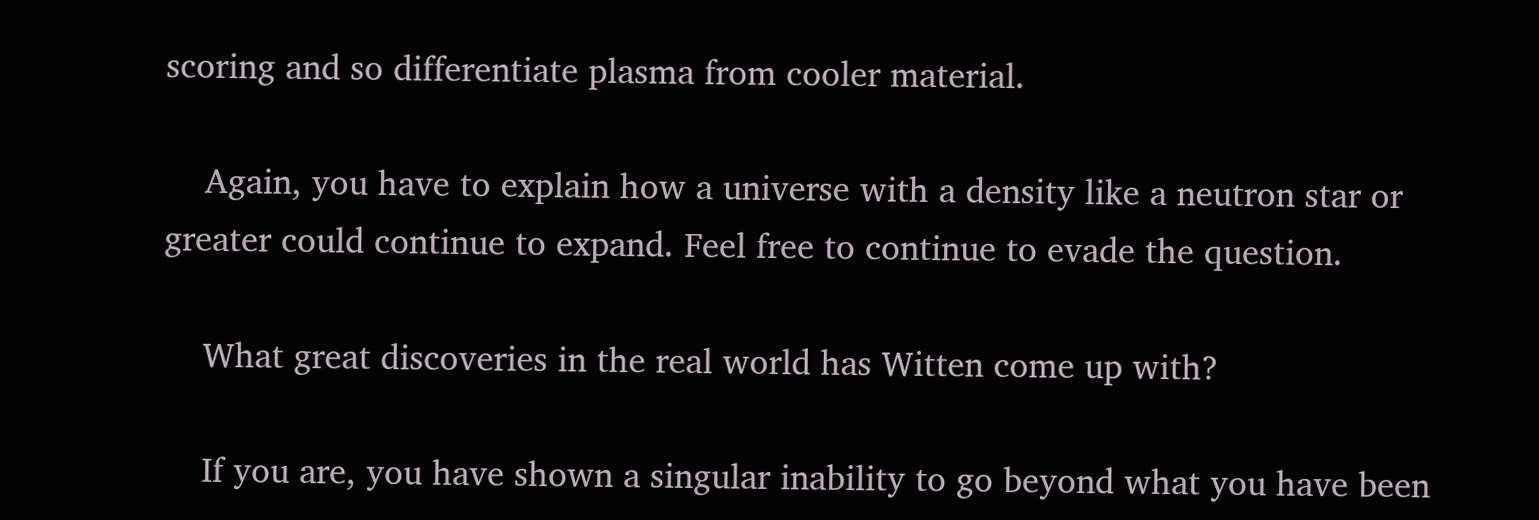scoring and so differentiate plasma from cooler material.

    Again, you have to explain how a universe with a density like a neutron star or greater could continue to expand. Feel free to continue to evade the question.

    What great discoveries in the real world has Witten come up with?

    If you are, you have shown a singular inability to go beyond what you have been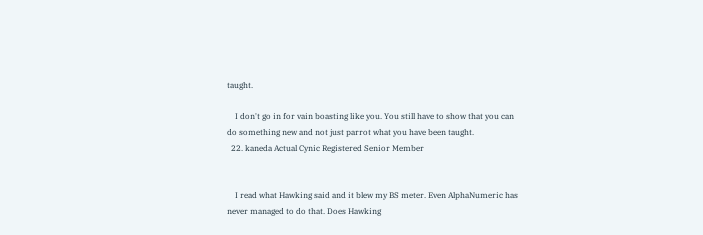taught.

    I don't go in for vain boasting like you. You still have to show that you can do something new and not just parrot what you have been taught.
  22. kaneda Actual Cynic Registered Senior Member


    I read what Hawking said and it blew my BS meter. Even AlphaNumeric has never managed to do that. Does Hawking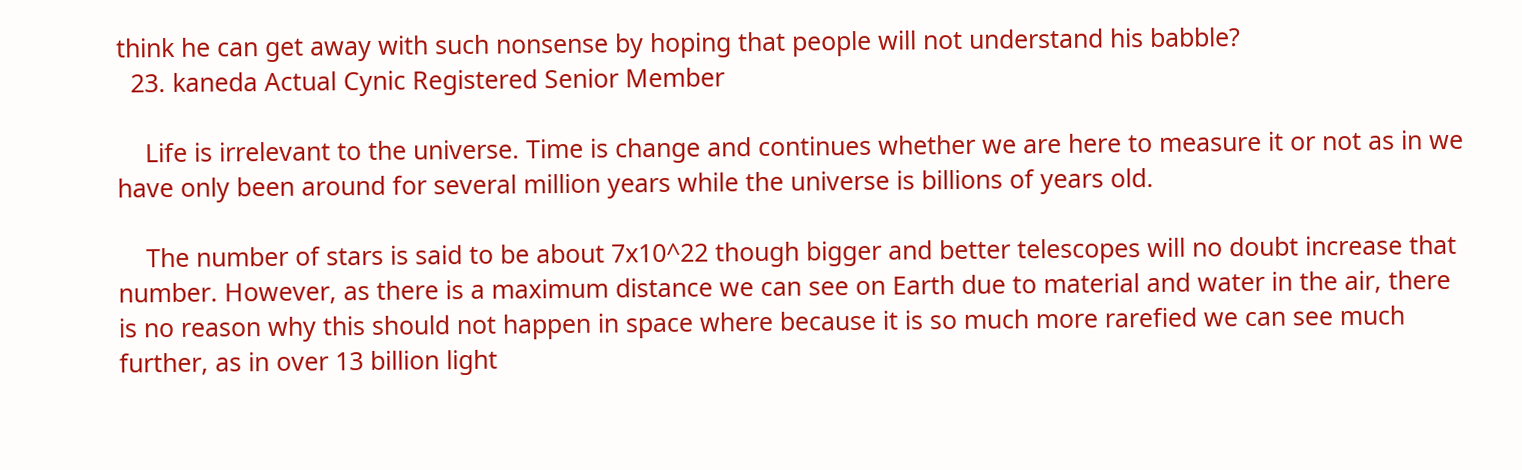think he can get away with such nonsense by hoping that people will not understand his babble?
  23. kaneda Actual Cynic Registered Senior Member

    Life is irrelevant to the universe. Time is change and continues whether we are here to measure it or not as in we have only been around for several million years while the universe is billions of years old.

    The number of stars is said to be about 7x10^22 though bigger and better telescopes will no doubt increase that number. However, as there is a maximum distance we can see on Earth due to material and water in the air, there is no reason why this should not happen in space where because it is so much more rarefied we can see much further, as in over 13 billion light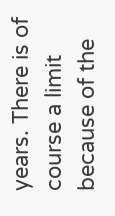years. There is of course a limit because of the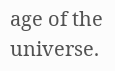age of the universe.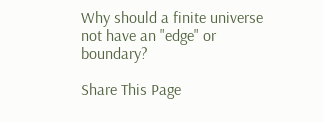Why should a finite universe not have an "edge" or boundary?

Share This Page